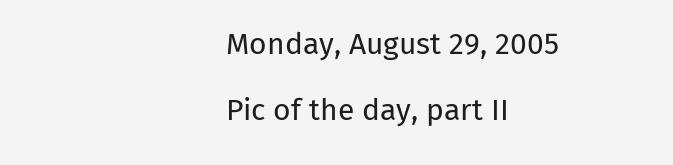Monday, August 29, 2005

Pic of the day, part II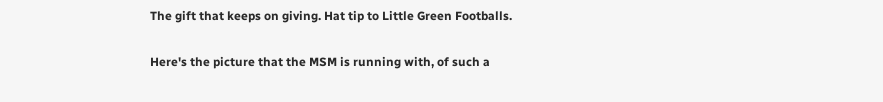The gift that keeps on giving. Hat tip to Little Green Footballs.

Here's the picture that the MSM is running with, of such a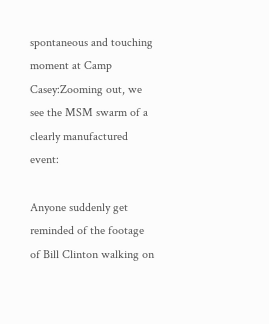spontaneous and touching moment at Camp Casey:Zooming out, we see the MSM swarm of a clearly manufactured event:

Anyone suddenly get reminded of the footage of Bill Clinton walking on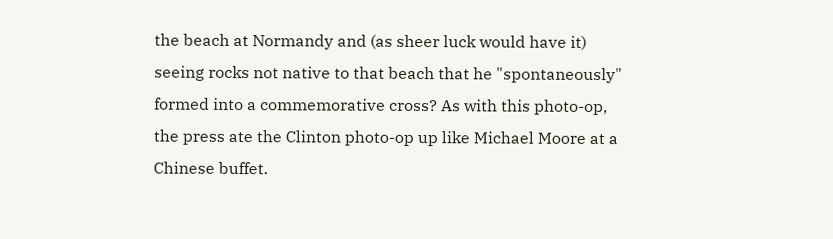the beach at Normandy and (as sheer luck would have it) seeing rocks not native to that beach that he "spontaneously" formed into a commemorative cross? As with this photo-op, the press ate the Clinton photo-op up like Michael Moore at a Chinese buffet.